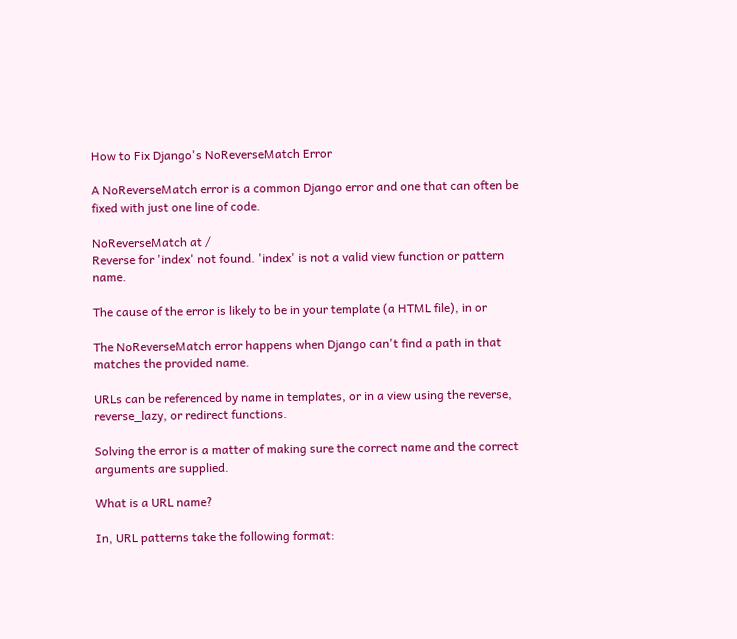How to Fix Django's NoReverseMatch Error

A NoReverseMatch error is a common Django error and one that can often be fixed with just one line of code.

NoReverseMatch at /
Reverse for 'index' not found. 'index' is not a valid view function or pattern name.

The cause of the error is likely to be in your template (a HTML file), in or

The NoReverseMatch error happens when Django can't find a path in that matches the provided name.

URLs can be referenced by name in templates, or in a view using the reverse, reverse_lazy, or redirect functions.

Solving the error is a matter of making sure the correct name and the correct arguments are supplied.

What is a URL name?

In, URL patterns take the following format: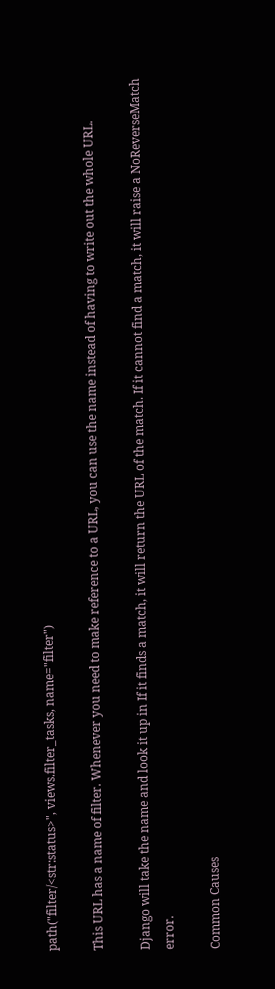path("filter/<str:status>", views.filter_tasks, name="filter")

This URL has a name of filter. Whenever you need to make reference to a URL, you can use the name instead of having to write out the whole URL.

Django will take the name and look it up in If it finds a match, it will return the URL of the match. If it cannot find a match, it will raise a NoReverseMatch error.

Common Causes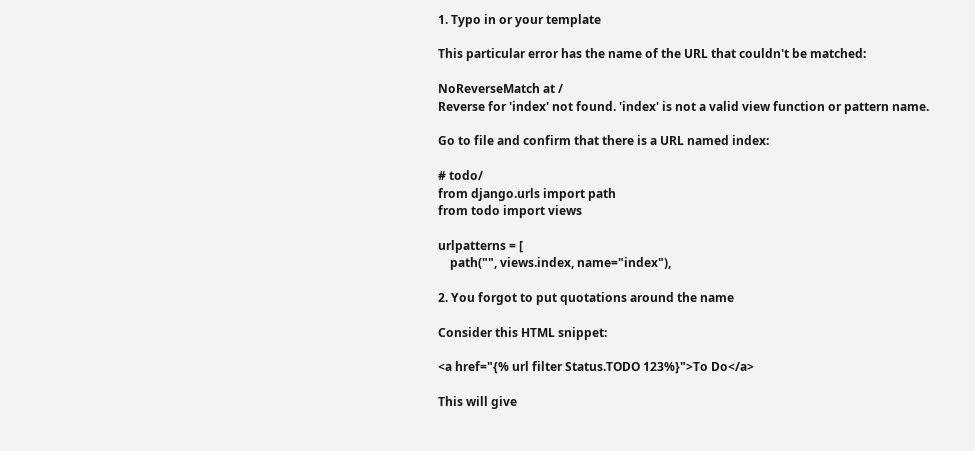1. Typo in or your template

This particular error has the name of the URL that couldn't be matched:

NoReverseMatch at /
Reverse for 'index' not found. 'index' is not a valid view function or pattern name.

Go to file and confirm that there is a URL named index:

# todo/
from django.urls import path
from todo import views

urlpatterns = [
    path("", views.index, name="index"),

2. You forgot to put quotations around the name

Consider this HTML snippet:

<a href="{% url filter Status.TODO 123%}">To Do</a>

This will give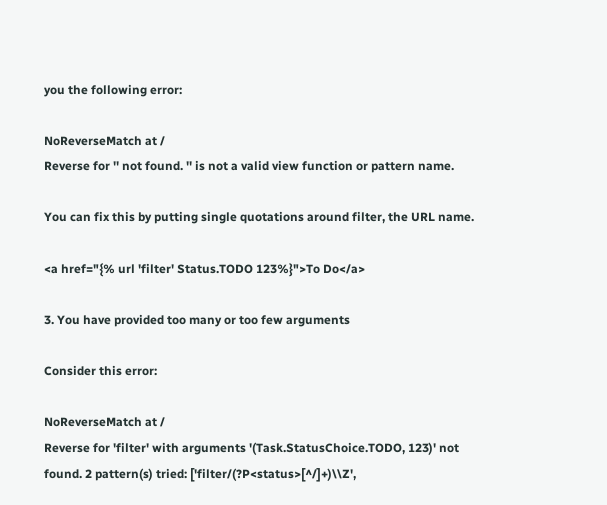you the following error:

NoReverseMatch at /
Reverse for '' not found. '' is not a valid view function or pattern name.

You can fix this by putting single quotations around filter, the URL name.

<a href="{% url 'filter' Status.TODO 123%}">To Do</a>

3. You have provided too many or too few arguments

Consider this error:

NoReverseMatch at /
Reverse for 'filter' with arguments '(Task.StatusChoice.TODO, 123)' not found. 2 pattern(s) tried: ['filter/(?P<status>[^/]+)\\Z',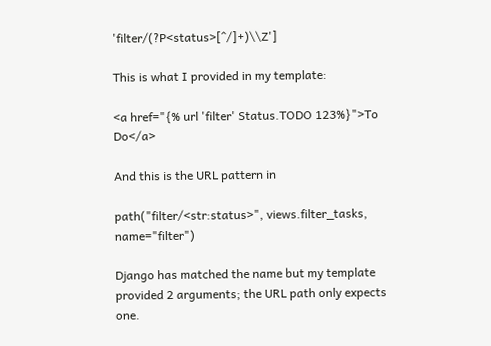'filter/(?P<status>[^/]+)\\Z']

This is what I provided in my template:

<a href="{% url 'filter' Status.TODO 123%}">To Do</a>

And this is the URL pattern in

path("filter/<str:status>", views.filter_tasks, name="filter")

Django has matched the name but my template provided 2 arguments; the URL path only expects one.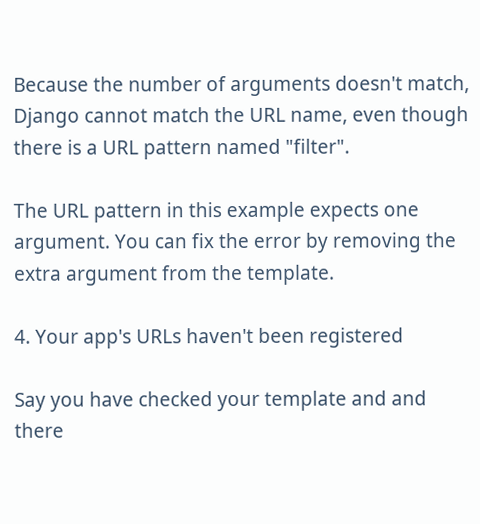Because the number of arguments doesn't match, Django cannot match the URL name, even though there is a URL pattern named "filter".

The URL pattern in this example expects one argument. You can fix the error by removing the extra argument from the template.

4. Your app's URLs haven't been registered

Say you have checked your template and and there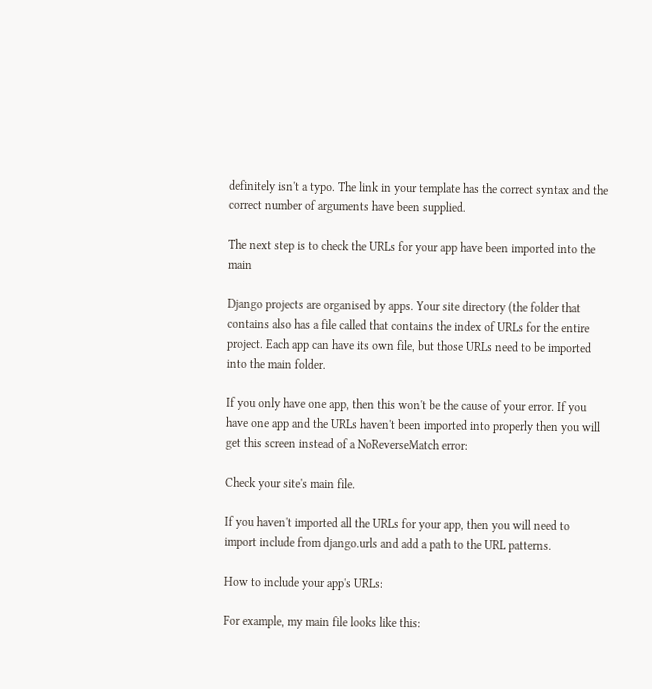definitely isn't a typo. The link in your template has the correct syntax and the correct number of arguments have been supplied.

The next step is to check the URLs for your app have been imported into the main

Django projects are organised by apps. Your site directory (the folder that contains also has a file called that contains the index of URLs for the entire project. Each app can have its own file, but those URLs need to be imported into the main folder.

If you only have one app, then this won't be the cause of your error. If you have one app and the URLs haven't been imported into properly then you will get this screen instead of a NoReverseMatch error:

Check your site's main file.

If you haven't imported all the URLs for your app, then you will need to import include from django.urls and add a path to the URL patterns.

How to include your app's URLs:

For example, my main file looks like this: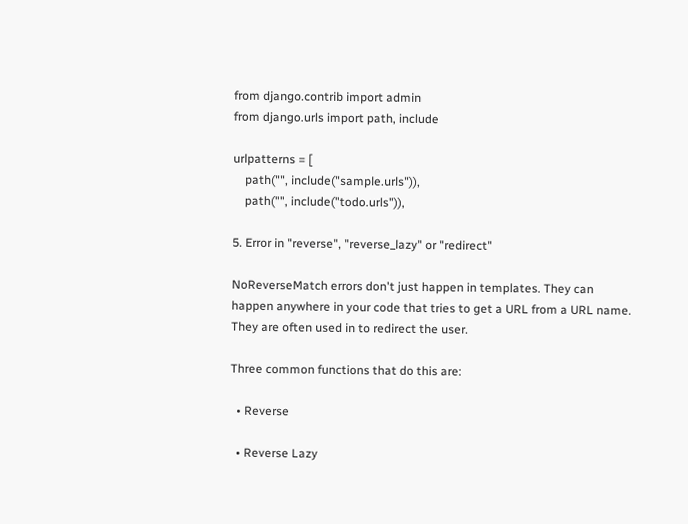from django.contrib import admin
from django.urls import path, include

urlpatterns = [
    path("", include("sample.urls")),
    path("", include("todo.urls")),

5. Error in "reverse", "reverse_lazy" or "redirect"

NoReverseMatch errors don't just happen in templates. They can happen anywhere in your code that tries to get a URL from a URL name. They are often used in to redirect the user.

Three common functions that do this are:

  • Reverse

  • Reverse Lazy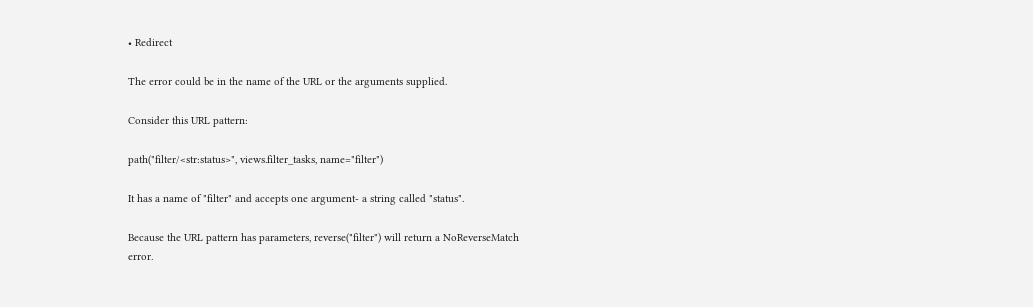• Redirect

The error could be in the name of the URL or the arguments supplied.

Consider this URL pattern:

path("filter/<str:status>", views.filter_tasks, name="filter")

It has a name of "filter" and accepts one argument- a string called "status".

Because the URL pattern has parameters, reverse("filter") will return a NoReverseMatch error.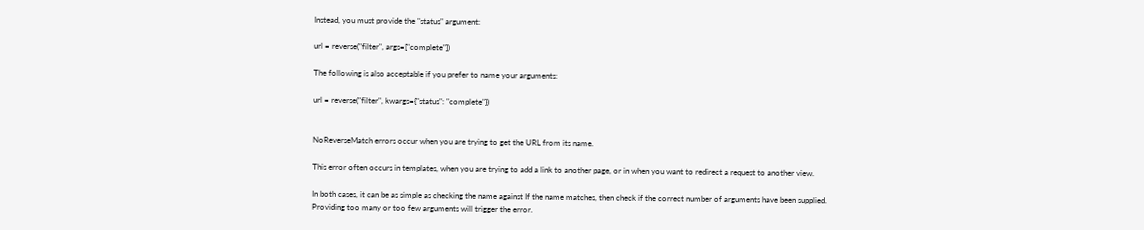Instead, you must provide the "status" argument:

url = reverse("filter", args=["complete"])

The following is also acceptable if you prefer to name your arguments:

url = reverse("filter", kwargs={"status": "complete"})


NoReverseMatch errors occur when you are trying to get the URL from its name.

This error often occurs in templates, when you are trying to add a link to another page, or in when you want to redirect a request to another view.

In both cases, it can be as simple as checking the name against If the name matches, then check if the correct number of arguments have been supplied. Providing too many or too few arguments will trigger the error.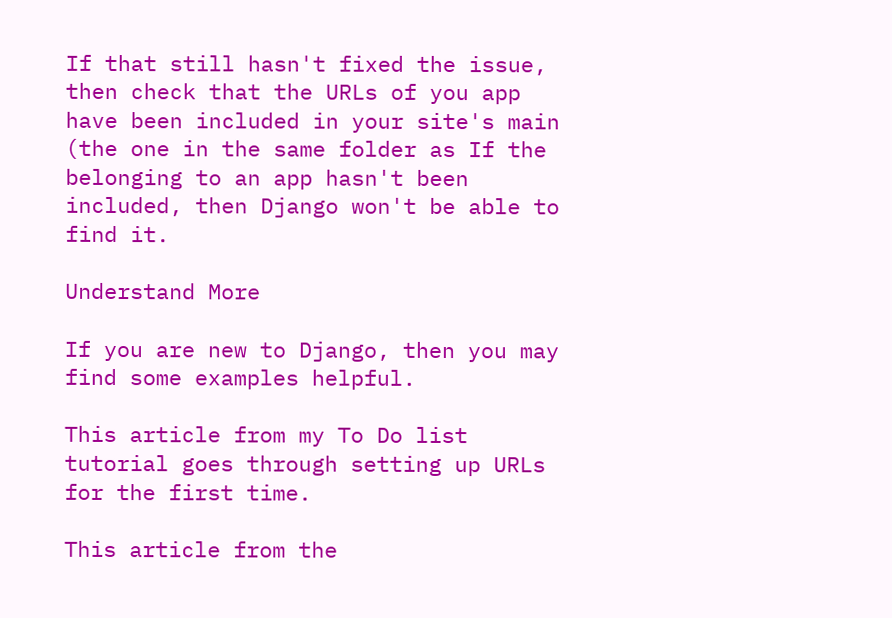If that still hasn't fixed the issue, then check that the URLs of you app have been included in your site's main (the one in the same folder as If the belonging to an app hasn't been included, then Django won't be able to find it.

Understand More

If you are new to Django, then you may find some examples helpful.

This article from my To Do list tutorial goes through setting up URLs for the first time.

This article from the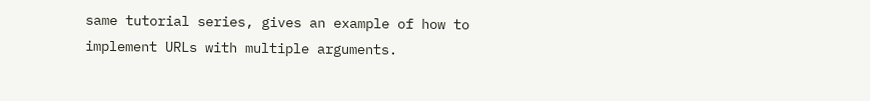same tutorial series, gives an example of how to implement URLs with multiple arguments.